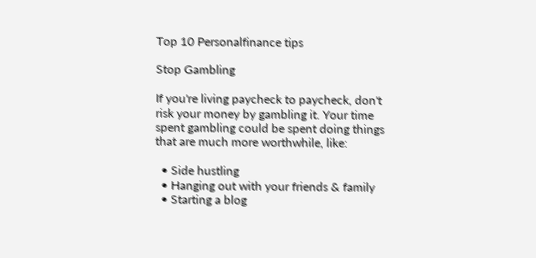Top 10 Personalfinance tips

Stop Gambling

If you're living paycheck to paycheck, don't risk your money by gambling it. Your time spent gambling could be spent doing things that are much more worthwhile, like:

  • Side hustling
  • Hanging out with your friends & family
  • Starting a blog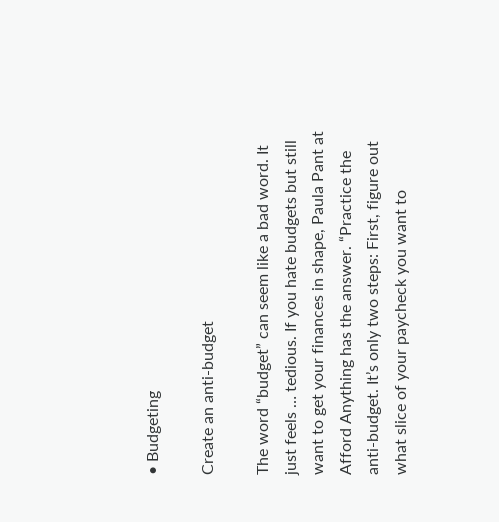• Budgeting

Create an anti-budget

The word “budget” can seem like a bad word. It just feels … tedious. If you hate budgets but still want to get your finances in shape, Paula Pant at Afford Anything has the answer. “Practice the anti-budget. It’s only two steps: First, figure out what slice of your paycheck you want to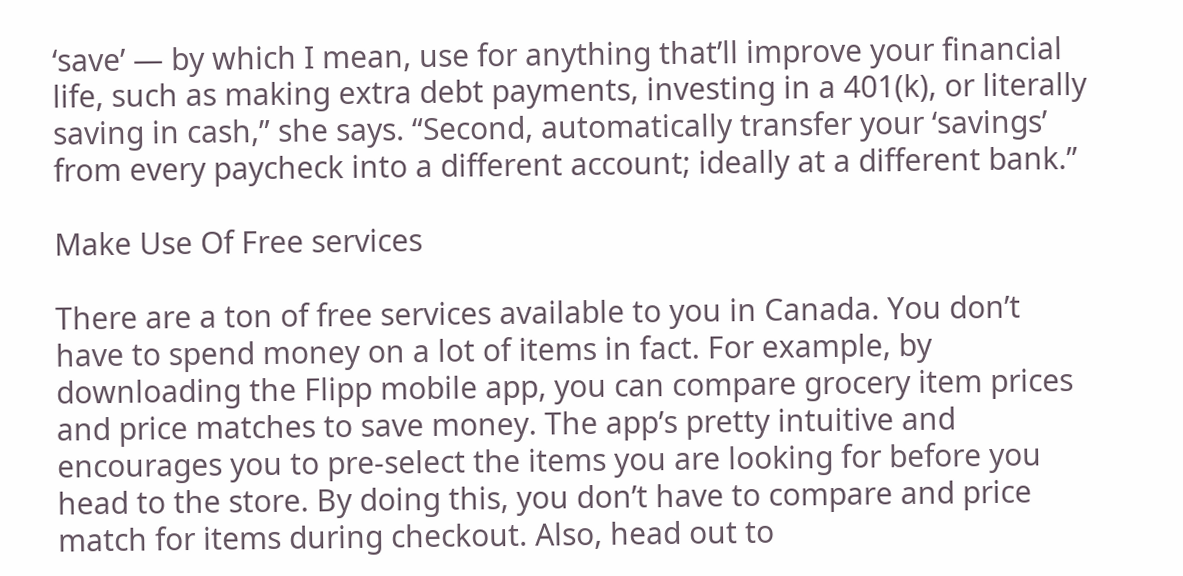‘save’ — by which I mean, use for anything that’ll improve your financial life, such as making extra debt payments, investing in a 401(k), or literally saving in cash,” she says. “Second, automatically transfer your ‘savings’ from every paycheck into a different account; ideally at a different bank.”

Make Use Of Free services

There are a ton of free services available to you in Canada. You don’t have to spend money on a lot of items in fact. For example, by downloading the Flipp mobile app, you can compare grocery item prices and price matches to save money. The app’s pretty intuitive and encourages you to pre-select the items you are looking for before you head to the store. By doing this, you don’t have to compare and price match for items during checkout. Also, head out to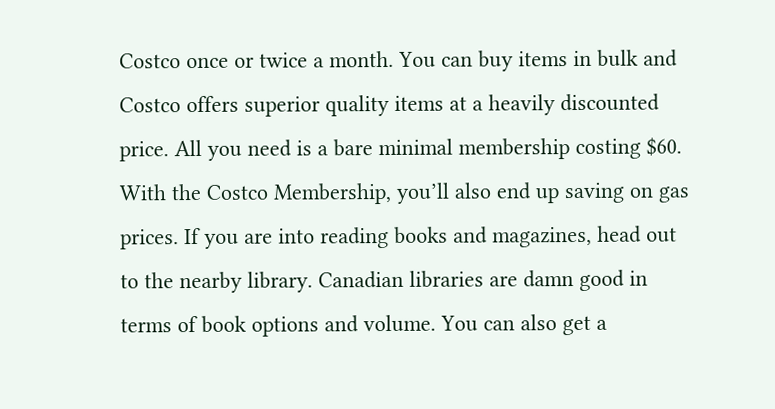Costco once or twice a month. You can buy items in bulk and Costco offers superior quality items at a heavily discounted price. All you need is a bare minimal membership costing $60. With the Costco Membership, you’ll also end up saving on gas prices. If you are into reading books and magazines, head out to the nearby library. Canadian libraries are damn good in terms of book options and volume. You can also get a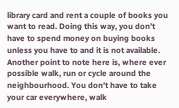library card and rent a couple of books you want to read. Doing this way, you don’t have to spend money on buying books unless you have to and it is not available. Another point to note here is, where ever possible walk, run or cycle around the neighbourhood. You don’t have to take your car everywhere, walk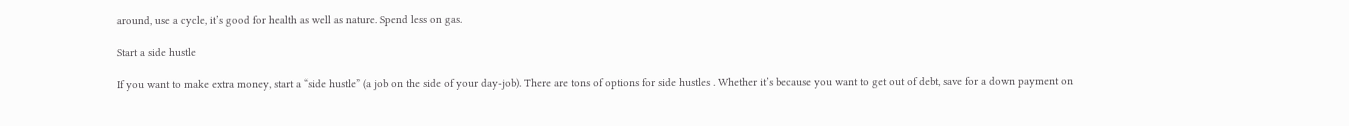around, use a cycle, it’s good for health as well as nature. Spend less on gas.

Start a side hustle

If you want to make extra money, start a “side hustle” (a job on the side of your day-job). There are tons of options for side hustles . Whether it’s because you want to get out of debt, save for a down payment on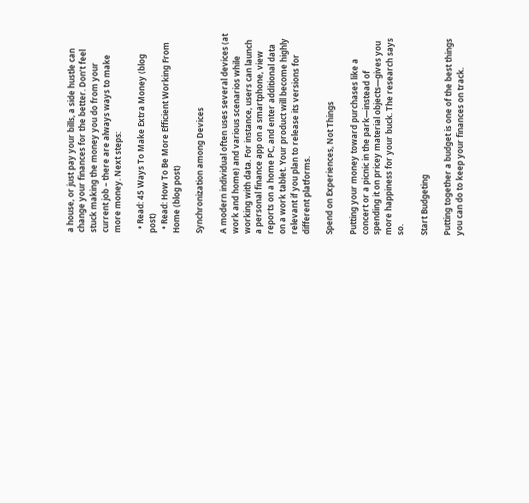a house, or just pay your bills, a side hustle can change your finances for the better. Don’t feel stuck making the money you do from your current job – there are always ways to make more money. Next steps:

  • Read: 45 Ways To Make Extra Money (blog post)
  • Read: How To Be More Efficient Working From Home (blog post)

Synchronization among Devices

A modern individual often uses several devices (at work and home) and various scenarios while working with data. For instance, users can launch a personal finance app on a smartphone, view reports on a home PC, and enter additional data on a work tablet. Your product will become highly relevant if you plan to release its versions for different platforms.

Spend on Experiences, Not Things

Putting your money toward purchases like a concert or a picnic in the park—instead of spending it on pricey material objects—gives you more happiness for your buck. The research says so.

Start Budgeting

Putting together a budget is one of the best things you can do to keep your finances on track.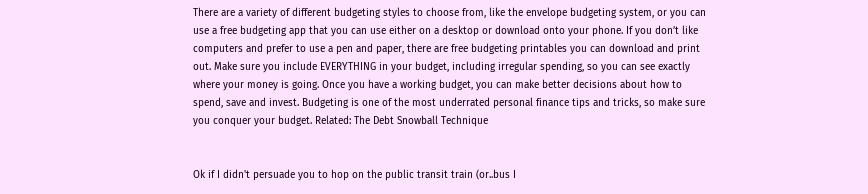There are a variety of different budgeting styles to choose from, like the envelope budgeting system, or you can use a free budgeting app that you can use either on a desktop or download onto your phone. If you don’t like computers and prefer to use a pen and paper, there are free budgeting printables you can download and print out. Make sure you include EVERYTHING in your budget, including irregular spending, so you can see exactly where your money is going. Once you have a working budget, you can make better decisions about how to spend, save and invest. Budgeting is one of the most underrated personal finance tips and tricks, so make sure you conquer your budget. Related: The Debt Snowball Technique


Ok if I didn't persuade you to hop on the public transit train (or..bus I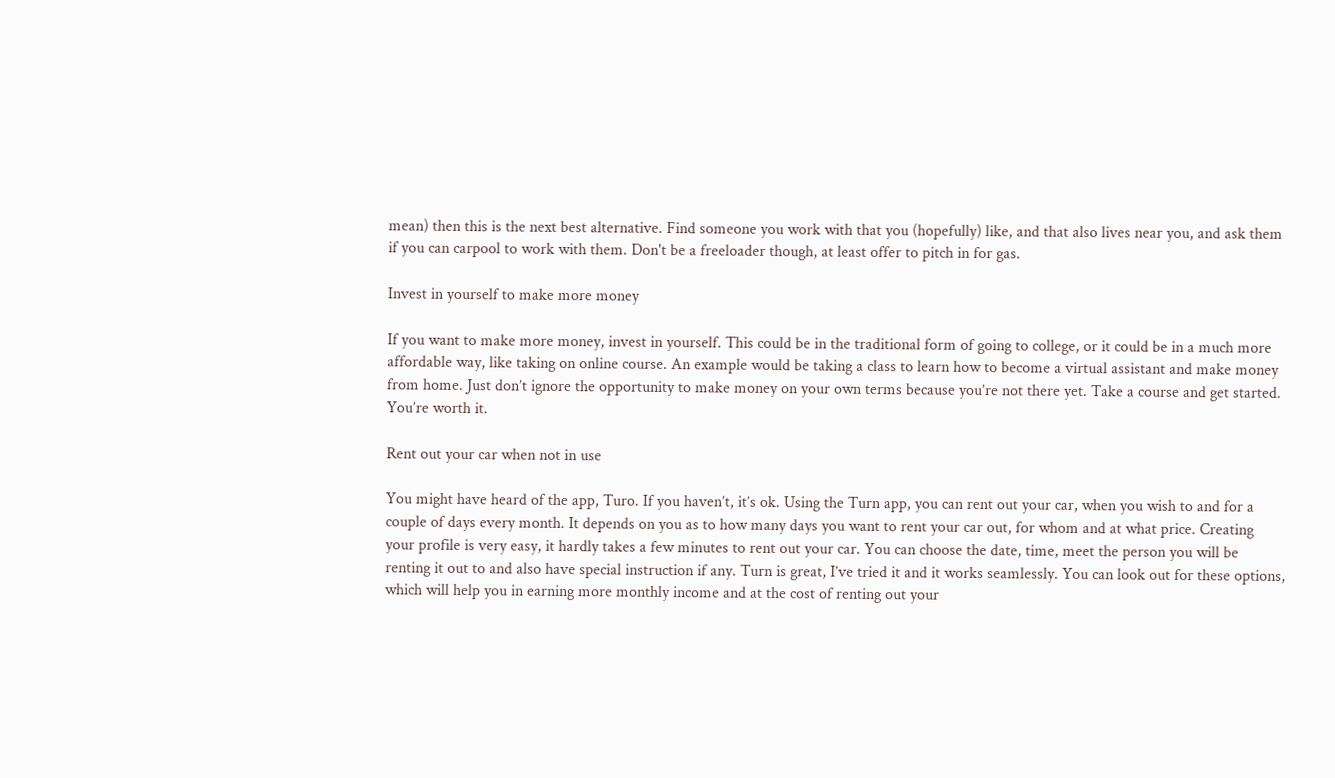mean) then this is the next best alternative. Find someone you work with that you (hopefully) like, and that also lives near you, and ask them if you can carpool to work with them. Don't be a freeloader though, at least offer to pitch in for gas.

Invest in yourself to make more money

If you want to make more money, invest in yourself. This could be in the traditional form of going to college, or it could be in a much more affordable way, like taking on online course. An example would be taking a class to learn how to become a virtual assistant and make money from home. Just don’t ignore the opportunity to make money on your own terms because you’re not there yet. Take a course and get started. You’re worth it.

Rent out your car when not in use

You might have heard of the app, Turo. If you haven’t, it’s ok. Using the Turn app, you can rent out your car, when you wish to and for a couple of days every month. It depends on you as to how many days you want to rent your car out, for whom and at what price. Creating your profile is very easy, it hardly takes a few minutes to rent out your car. You can choose the date, time, meet the person you will be renting it out to and also have special instruction if any. Turn is great, I’ve tried it and it works seamlessly. You can look out for these options, which will help you in earning more monthly income and at the cost of renting out your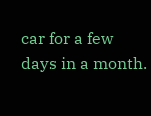car for a few days in a month.